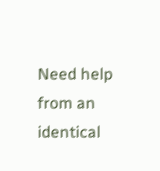Need help from an identical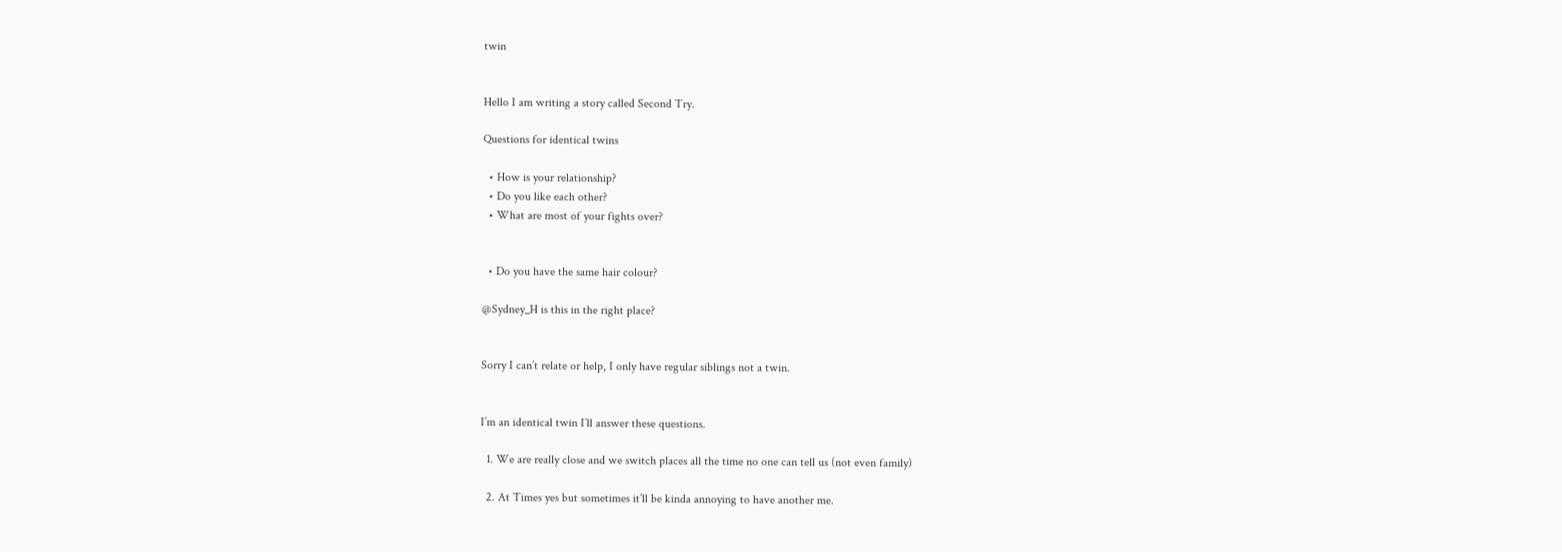twin


Hello I am writing a story called Second Try.

Questions for identical twins

  • How is your relationship?
  • Do you like each other?
  • What are most of your fights over?


  • Do you have the same hair colour?

@Sydney_H is this in the right place?


Sorry I can’t relate or help, I only have regular siblings not a twin.


I’m an identical twin I’ll answer these questions.

  1. We are really close and we switch places all the time no one can tell us (not even family)

  2. At Times yes but sometimes it’ll be kinda annoying to have another me.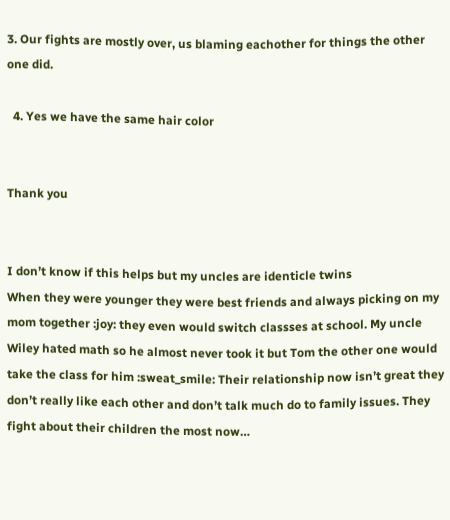3. Our fights are mostly over, us blaming eachother for things the other one did.

  4. Yes we have the same hair color


Thank you


I don’t know if this helps but my uncles are identicle twins
When they were younger they were best friends and always picking on my mom together :joy: they even would switch classses at school. My uncle Wiley hated math so he almost never took it but Tom the other one would take the class for him :sweat_smile: Their relationship now isn’t great they don’t really like each other and don’t talk much do to family issues. They fight about their children the most now…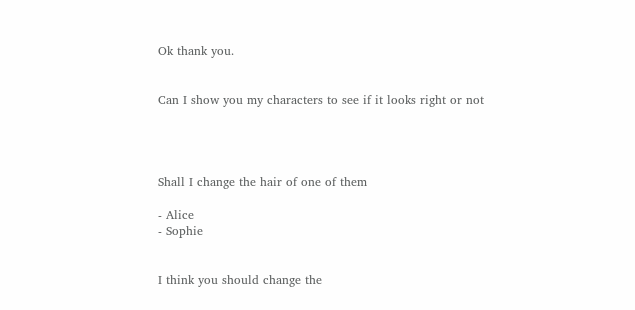Ok thank you.


Can I show you my characters to see if it looks right or not




Shall I change the hair of one of them

- Alice
- Sophie


I think you should change the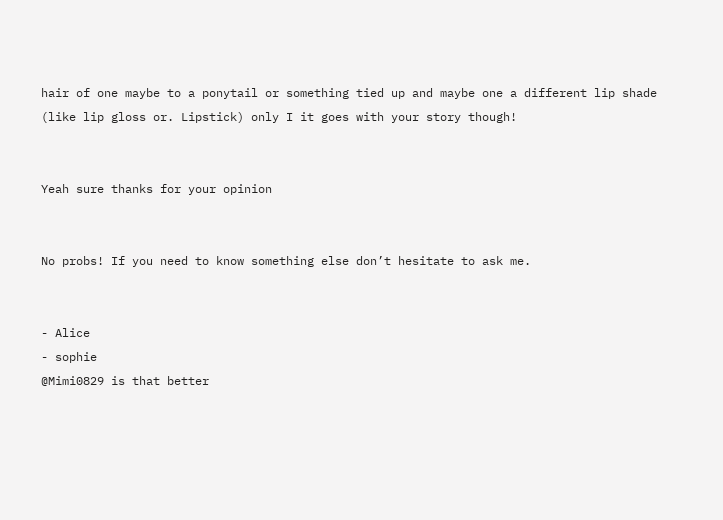hair of one maybe to a ponytail or something tied up and maybe one a different lip shade (like lip gloss or. Lipstick) only I it goes with your story though!


Yeah sure thanks for your opinion


No probs! If you need to know something else don’t hesitate to ask me.


- Alice
- sophie
@Mimi0829 is that better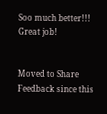Soo much better!!!
Great job!


Moved to Share Feedback since this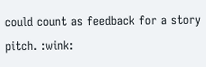could count as feedback for a story pitch. :wink: